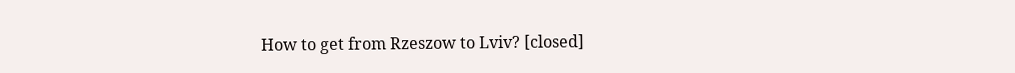How to get from Rzeszow to Lviv? [closed]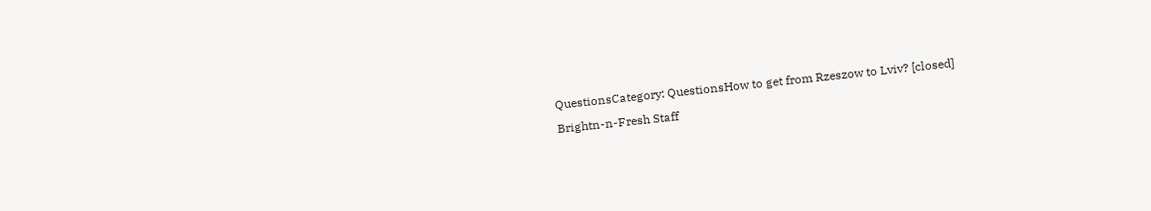QuestionsCategory: QuestionsHow to get from Rzeszow to Lviv? [closed]
Brightn-n-Fresh Staff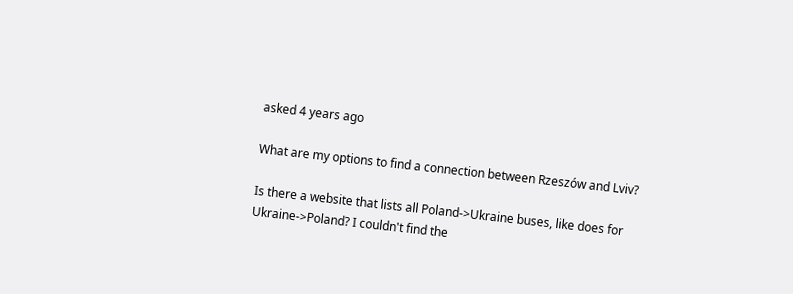asked 4 years ago

What are my options to find a connection between Rzeszów and Lviv?

Is there a website that lists all Poland->Ukraine buses, like does for Ukraine->Poland? I couldn't find the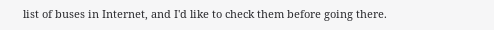list of buses in Internet, and I'd like to check them before going there.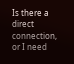Is there a direct connection, or I need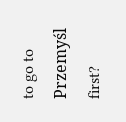to go to Przemyśl first?